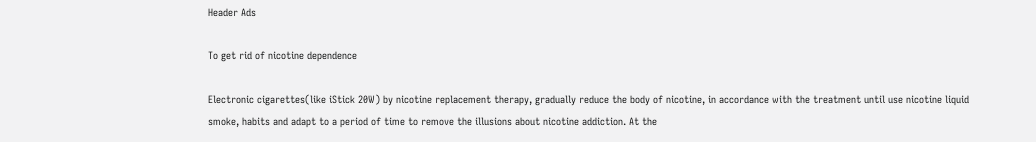Header Ads

To get rid of nicotine dependence

Electronic cigarettes(like iStick 20W) by nicotine replacement therapy, gradually reduce the body of nicotine, in accordance with the treatment until use nicotine liquid smoke, habits and adapt to a period of time to remove the illusions about nicotine addiction. At the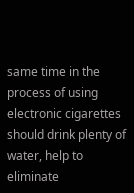same time in the process of using electronic cigarettes should drink plenty of water, help to eliminate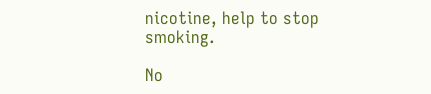nicotine, help to stop smoking.

No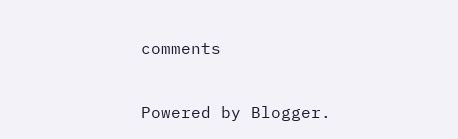comments

Powered by Blogger.